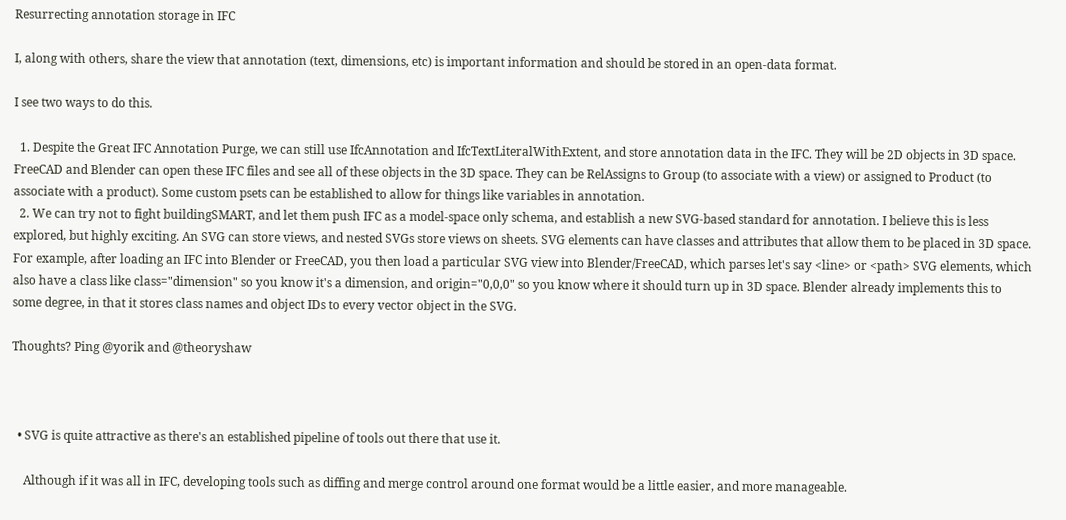Resurrecting annotation storage in IFC

I, along with others, share the view that annotation (text, dimensions, etc) is important information and should be stored in an open-data format.

I see two ways to do this.

  1. Despite the Great IFC Annotation Purge, we can still use IfcAnnotation and IfcTextLiteralWithExtent, and store annotation data in the IFC. They will be 2D objects in 3D space. FreeCAD and Blender can open these IFC files and see all of these objects in the 3D space. They can be RelAssigns to Group (to associate with a view) or assigned to Product (to associate with a product). Some custom psets can be established to allow for things like variables in annotation.
  2. We can try not to fight buildingSMART, and let them push IFC as a model-space only schema, and establish a new SVG-based standard for annotation. I believe this is less explored, but highly exciting. An SVG can store views, and nested SVGs store views on sheets. SVG elements can have classes and attributes that allow them to be placed in 3D space. For example, after loading an IFC into Blender or FreeCAD, you then load a particular SVG view into Blender/FreeCAD, which parses let's say <line> or <path> SVG elements, which also have a class like class="dimension" so you know it's a dimension, and origin="0,0,0" so you know where it should turn up in 3D space. Blender already implements this to some degree, in that it stores class names and object IDs to every vector object in the SVG.

Thoughts? Ping @yorik and @theoryshaw



  • SVG is quite attractive as there's an established pipeline of tools out there that use it.

    Although if it was all in IFC, developing tools such as diffing and merge control around one format would be a little easier, and more manageable.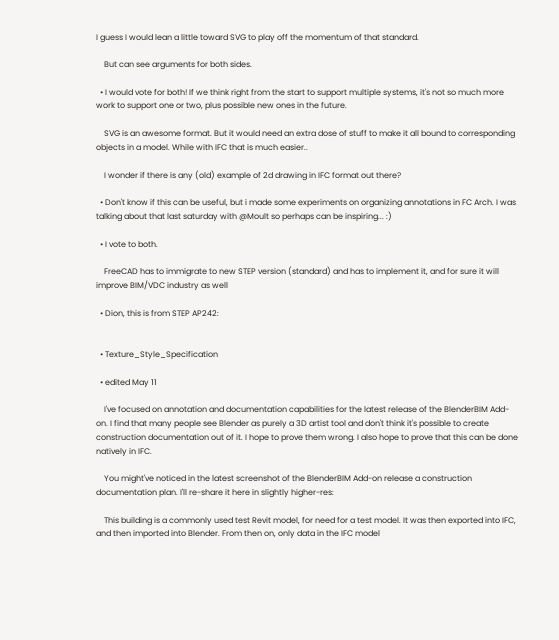I guess I would lean a little toward SVG to play off the momentum of that standard.

    But can see arguments for both sides.

  • I would vote for both! If we think right from the start to support multiple systems, it's not so much more work to support one or two, plus possible new ones in the future.

    SVG is an awesome format. But it would need an extra dose of stuff to make it all bound to corresponding objects in a model. While with IFC that is much easier..

    I wonder if there is any (old) example of 2d drawing in IFC format out there?

  • Don't know if this can be useful, but i made some experiments on organizing annotations in FC Arch. I was talking about that last saturday with @Moult so perhaps can be inspiring... :)

  • I vote to both.

    FreeCAD has to immigrate to new STEP version (standard) and has to implement it, and for sure it will improve BIM/VDC industry as well

  • Dion, this is from STEP AP242:


  • Texture_Style_Specification

  • edited May 11

    I've focused on annotation and documentation capabilities for the latest release of the BlenderBIM Add-on. I find that many people see Blender as purely a 3D artist tool and don't think it's possible to create construction documentation out of it. I hope to prove them wrong. I also hope to prove that this can be done natively in IFC.

    You might've noticed in the latest screenshot of the BlenderBIM Add-on release a construction documentation plan. I'll re-share it here in slightly higher-res:

    This building is a commonly used test Revit model, for need for a test model. It was then exported into IFC, and then imported into Blender. From then on, only data in the IFC model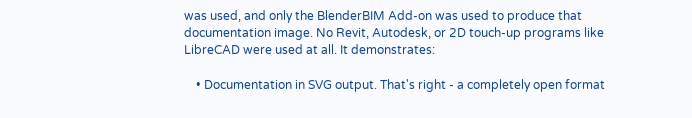was used, and only the BlenderBIM Add-on was used to produce that documentation image. No Revit, Autodesk, or 2D touch-up programs like LibreCAD were used at all. It demonstrates:

    • Documentation in SVG output. That's right - a completely open format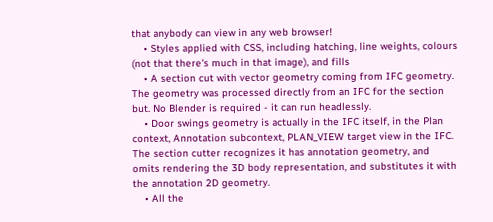that anybody can view in any web browser!
    • Styles applied with CSS, including hatching, line weights, colours (not that there's much in that image), and fills
    • A section cut with vector geometry coming from IFC geometry. The geometry was processed directly from an IFC for the section but. No Blender is required - it can run headlessly.
    • Door swings geometry is actually in the IFC itself, in the Plan context, Annotation subcontext, PLAN_VIEW target view in the IFC. The section cutter recognizes it has annotation geometry, and omits rendering the 3D body representation, and substitutes it with the annotation 2D geometry.
    • All the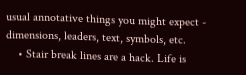usual annotative things you might expect - dimensions, leaders, text, symbols, etc.
    • Stair break lines are a hack. Life is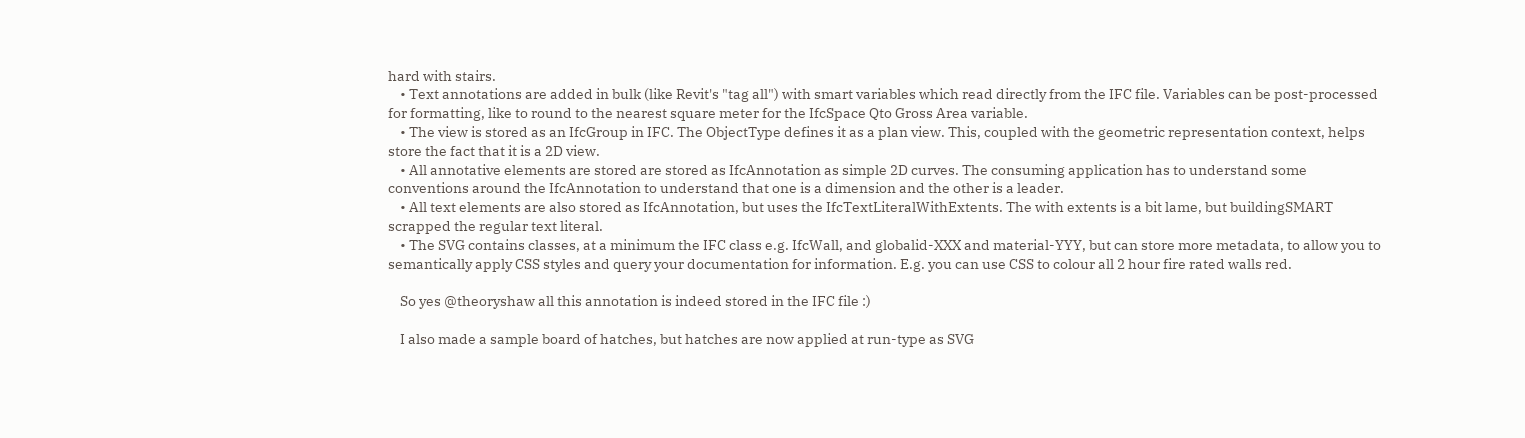hard with stairs.
    • Text annotations are added in bulk (like Revit's "tag all") with smart variables which read directly from the IFC file. Variables can be post-processed for formatting, like to round to the nearest square meter for the IfcSpace Qto Gross Area variable.
    • The view is stored as an IfcGroup in IFC. The ObjectType defines it as a plan view. This, coupled with the geometric representation context, helps store the fact that it is a 2D view.
    • All annotative elements are stored are stored as IfcAnnotation as simple 2D curves. The consuming application has to understand some conventions around the IfcAnnotation to understand that one is a dimension and the other is a leader.
    • All text elements are also stored as IfcAnnotation, but uses the IfcTextLiteralWithExtents. The with extents is a bit lame, but buildingSMART scrapped the regular text literal.
    • The SVG contains classes, at a minimum the IFC class e.g. IfcWall, and globalid-XXX and material-YYY, but can store more metadata, to allow you to semantically apply CSS styles and query your documentation for information. E.g. you can use CSS to colour all 2 hour fire rated walls red.

    So yes @theoryshaw all this annotation is indeed stored in the IFC file :)

    I also made a sample board of hatches, but hatches are now applied at run-type as SVG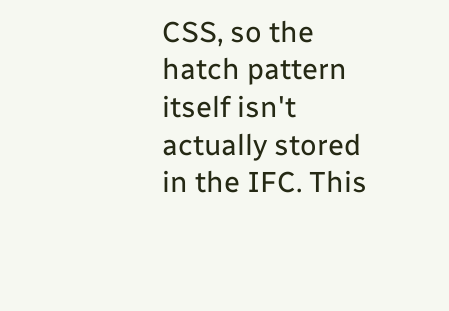CSS, so the hatch pattern itself isn't actually stored in the IFC. This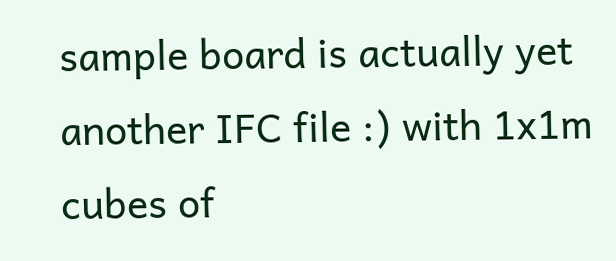sample board is actually yet another IFC file :) with 1x1m cubes of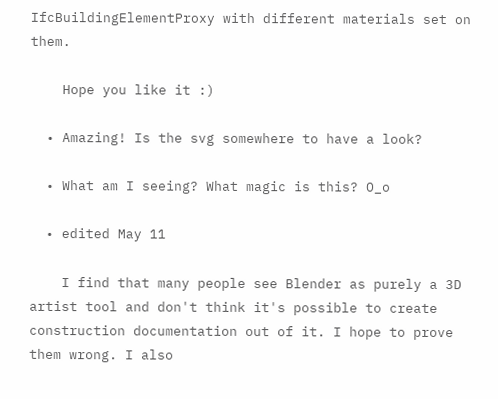IfcBuildingElementProxy with different materials set on them.

    Hope you like it :)

  • Amazing! Is the svg somewhere to have a look?

  • What am I seeing? What magic is this? O_o

  • edited May 11

    I find that many people see Blender as purely a 3D artist tool and don't think it's possible to create construction documentation out of it. I hope to prove them wrong. I also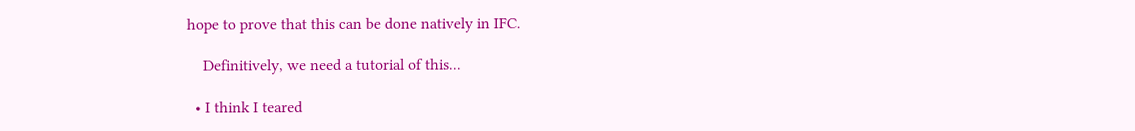hope to prove that this can be done natively in IFC.

    Definitively, we need a tutorial of this...

  • I think I teared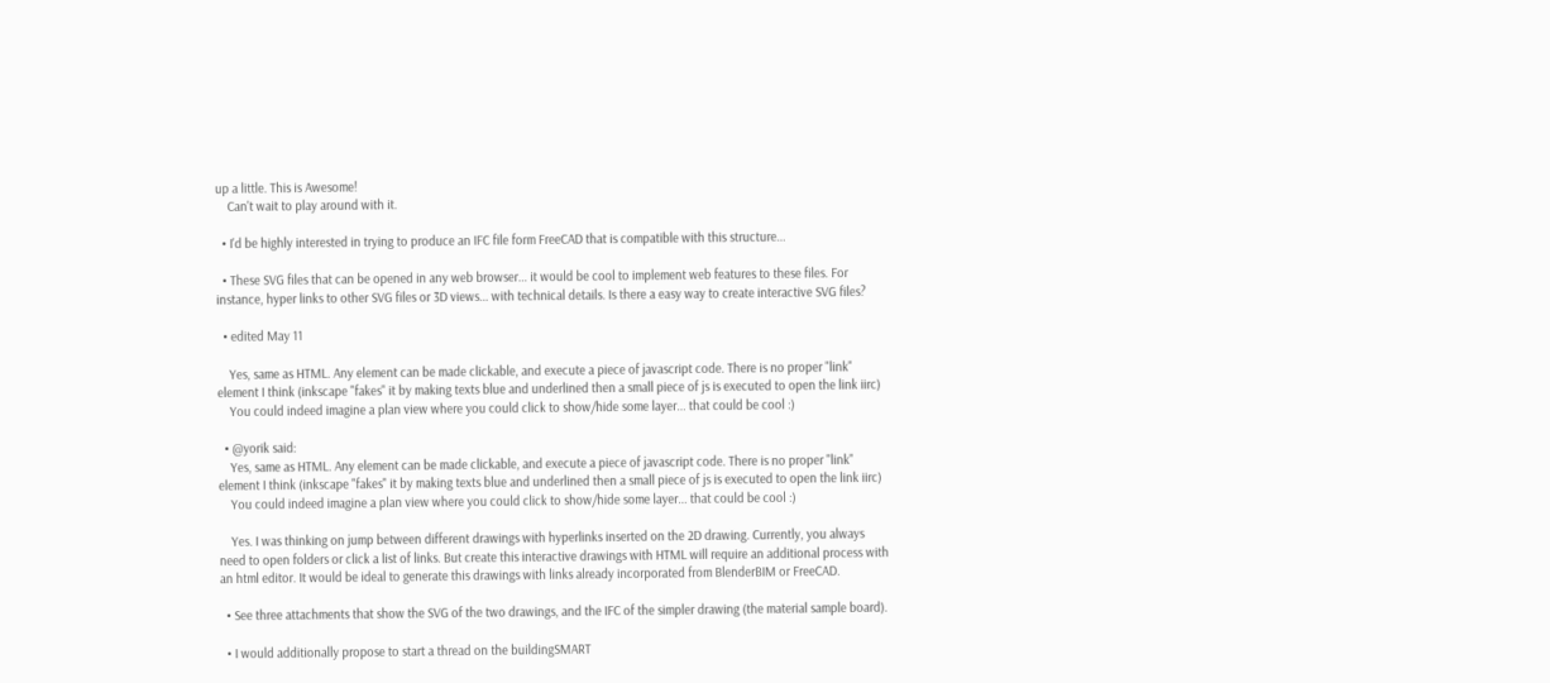up a little. This is Awesome!
    Can't wait to play around with it.

  • I'd be highly interested in trying to produce an IFC file form FreeCAD that is compatible with this structure...

  • These SVG files that can be opened in any web browser... it would be cool to implement web features to these files. For instance, hyper links to other SVG files or 3D views... with technical details. Is there a easy way to create interactive SVG files?

  • edited May 11

    Yes, same as HTML. Any element can be made clickable, and execute a piece of javascript code. There is no proper "link" element I think (inkscape "fakes" it by making texts blue and underlined then a small piece of js is executed to open the link iirc)
    You could indeed imagine a plan view where you could click to show/hide some layer... that could be cool :)

  • @yorik said:
    Yes, same as HTML. Any element can be made clickable, and execute a piece of javascript code. There is no proper "link" element I think (inkscape "fakes" it by making texts blue and underlined then a small piece of js is executed to open the link iirc)
    You could indeed imagine a plan view where you could click to show/hide some layer... that could be cool :)

    Yes. I was thinking on jump between different drawings with hyperlinks inserted on the 2D drawing. Currently, you always need to open folders or click a list of links. But create this interactive drawings with HTML will require an additional process with an html editor. It would be ideal to generate this drawings with links already incorporated from BlenderBIM or FreeCAD.

  • See three attachments that show the SVG of the two drawings, and the IFC of the simpler drawing (the material sample board).

  • I would additionally propose to start a thread on the buildingSMART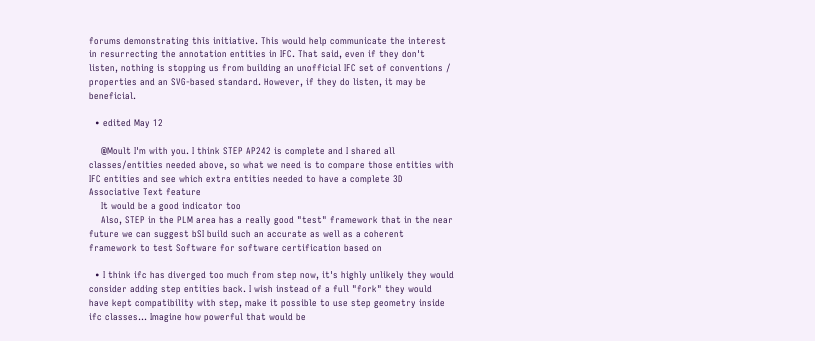forums demonstrating this initiative. This would help communicate the interest in resurrecting the annotation entities in IFC. That said, even if they don't listen, nothing is stopping us from building an unofficial IFC set of conventions / properties and an SVG-based standard. However, if they do listen, it may be beneficial.

  • edited May 12

    @Moult I'm with you. I think STEP AP242 is complete and I shared all classes/entities needed above, so what we need is to compare those entities with IFC entities and see which extra entities needed to have a complete 3D Associative Text feature
    It would be a good indicator too
    Also, STEP in the PLM area has a really good "test" framework that in the near future we can suggest bSI build such an accurate as well as a coherent framework to test Software for software certification based on

  • I think ifc has diverged too much from step now, it's highly unlikely they would consider adding step entities back. I wish instead of a full "fork" they would have kept compatibility with step, make it possible to use step geometry inside ifc classes... Imagine how powerful that would be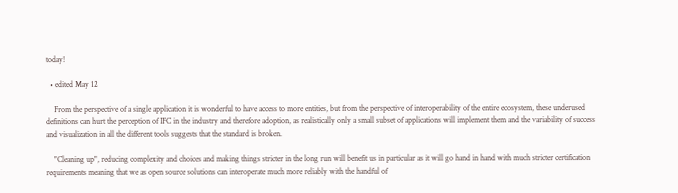today!

  • edited May 12

    From the perspective of a single application it is wonderful to have access to more entities, but from the perspective of interoperability of the entire ecosystem, these underused definitions can hurt the perception of IFC in the industry and therefore adoption, as realistically only a small subset of applications will implement them and the variability of success and visualization in all the different tools suggests that the standard is broken.

    "Cleaning up", reducing complexity and choices and making things stricter in the long run will benefit us in particular as it will go hand in hand with much stricter certification requirements meaning that we as open source solutions can interoperate much more reliably with the handful of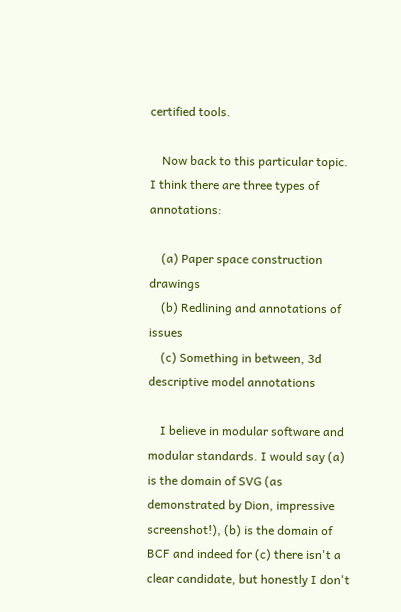certified tools.

    Now back to this particular topic. I think there are three types of annotations:

    (a) Paper space construction drawings
    (b) Redlining and annotations of issues
    (c) Something in between, 3d descriptive model annotations

    I believe in modular software and modular standards. I would say (a) is the domain of SVG (as demonstrated by Dion, impressive screenshot!), (b) is the domain of BCF and indeed for (c) there isn't a clear candidate, but honestly I don't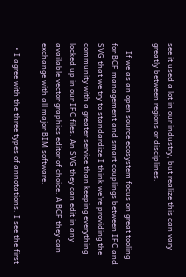see it used a lot in our industry, but realize this can vary greatly between regions or disciplines.

    If we as an open source ecosystem focus on great tooling for BCF management and smart couplings between IFC and SVG that we try to standardize I think we're providing the community with a greater service than keeping everything locked up in our IFC files. An SVG they can edit in any available vector graphics editor of choice. A BCF they can exchange with all major BIM software.

  • I agree with the three types of annotations. I see the first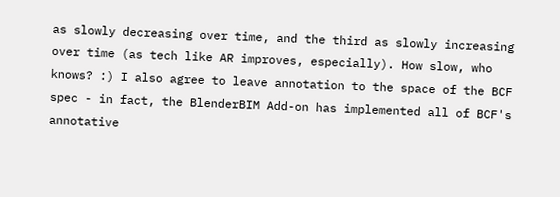as slowly decreasing over time, and the third as slowly increasing over time (as tech like AR improves, especially). How slow, who knows? :) I also agree to leave annotation to the space of the BCF spec - in fact, the BlenderBIM Add-on has implemented all of BCF's annotative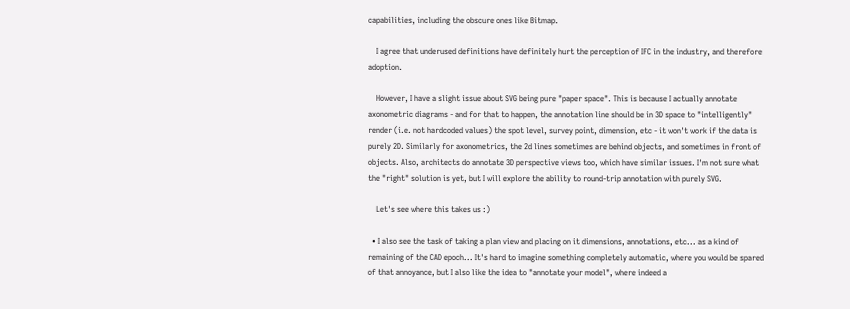capabilities, including the obscure ones like Bitmap.

    I agree that underused definitions have definitely hurt the perception of IFC in the industry, and therefore adoption.

    However, I have a slight issue about SVG being pure "paper space". This is because I actually annotate axonometric diagrams - and for that to happen, the annotation line should be in 3D space to "intelligently" render (i.e. not hardcoded values) the spot level, survey point, dimension, etc - it won't work if the data is purely 2D. Similarly for axonometrics, the 2d lines sometimes are behind objects, and sometimes in front of objects. Also, architects do annotate 3D perspective views too, which have similar issues. I'm not sure what the "right" solution is yet, but I will explore the ability to round-trip annotation with purely SVG.

    Let's see where this takes us :)

  • I also see the task of taking a plan view and placing on it dimensions, annotations, etc... as a kind of remaining of the CAD epoch... It's hard to imagine something completely automatic, where you would be spared of that annoyance, but I also like the idea to "annotate your model", where indeed a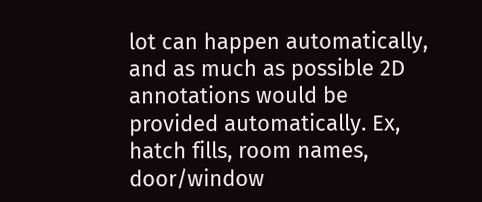lot can happen automatically, and as much as possible 2D annotations would be provided automatically. Ex, hatch fills, room names, door/window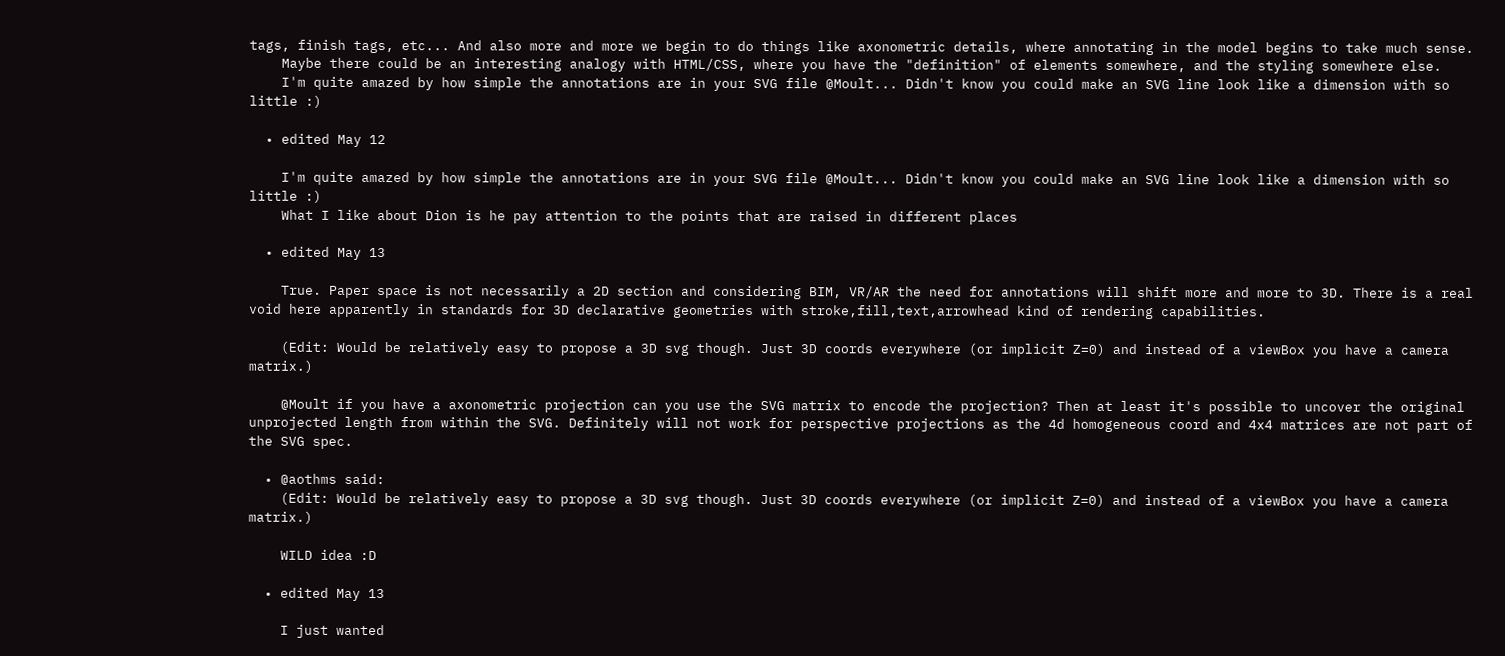tags, finish tags, etc... And also more and more we begin to do things like axonometric details, where annotating in the model begins to take much sense.
    Maybe there could be an interesting analogy with HTML/CSS, where you have the "definition" of elements somewhere, and the styling somewhere else.
    I'm quite amazed by how simple the annotations are in your SVG file @Moult... Didn't know you could make an SVG line look like a dimension with so little :)

  • edited May 12

    I'm quite amazed by how simple the annotations are in your SVG file @Moult... Didn't know you could make an SVG line look like a dimension with so little :)
    What I like about Dion is he pay attention to the points that are raised in different places

  • edited May 13

    True. Paper space is not necessarily a 2D section and considering BIM, VR/AR the need for annotations will shift more and more to 3D. There is a real void here apparently in standards for 3D declarative geometries with stroke,fill,text,arrowhead kind of rendering capabilities.

    (Edit: Would be relatively easy to propose a 3D svg though. Just 3D coords everywhere (or implicit Z=0) and instead of a viewBox you have a camera matrix.)

    @Moult if you have a axonometric projection can you use the SVG matrix to encode the projection? Then at least it's possible to uncover the original unprojected length from within the SVG. Definitely will not work for perspective projections as the 4d homogeneous coord and 4x4 matrices are not part of the SVG spec.

  • @aothms said:
    (Edit: Would be relatively easy to propose a 3D svg though. Just 3D coords everywhere (or implicit Z=0) and instead of a viewBox you have a camera matrix.)

    WILD idea :D

  • edited May 13

    I just wanted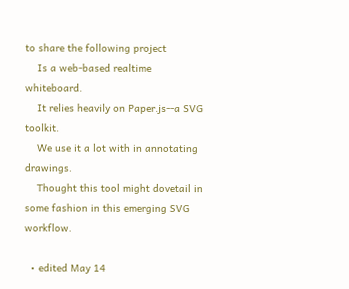to share the following project
    Is a web-based realtime whiteboard.
    It relies heavily on Paper.js--a SVG toolkit.
    We use it a lot with in annotating drawings.
    Thought this tool might dovetail in some fashion in this emerging SVG workflow.

  • edited May 14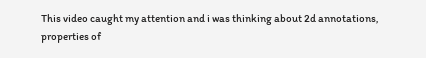This video caught my attention and i was thinking about 2d annotations, properties of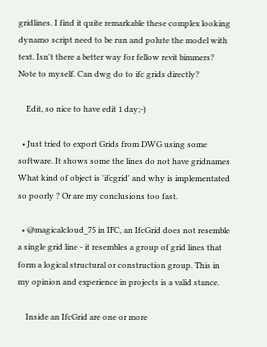gridlines. I find it quite remarkable these complex looking dynamo script need to be run and polute the model with text. Isn't there a better way for fellow revit bimmers? Note to myself. Can dwg do to ifc grids directly?

    Edit, so nice to have edit 1 day;-)

  • Just tried to export Grids from DWG using some software. It shows some the lines do not have gridnames What kind of object is 'ifcgrid' and why is implementated so poorly ? Or are my conclusions too fast.

  • @magicalcloud_75 in IFC, an IfcGrid does not resemble a single grid line - it resembles a group of grid lines that form a logical structural or construction group. This in my opinion and experience in projects is a valid stance.

    Inside an IfcGrid are one or more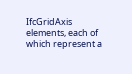IfcGridAxis elements, each of which represent a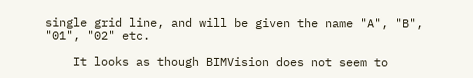single grid line, and will be given the name "A", "B", "01", "02" etc.

    It looks as though BIMVision does not seem to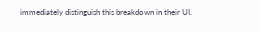immediately distinguish this breakdown in their UI.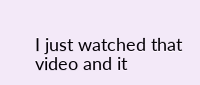I just watched that video and it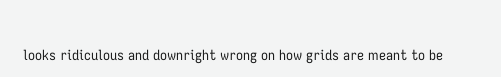looks ridiculous and downright wrong on how grids are meant to be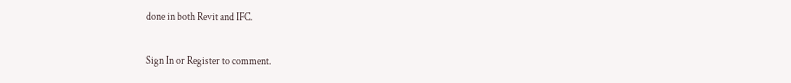done in both Revit and IFC.

Sign In or Register to comment.